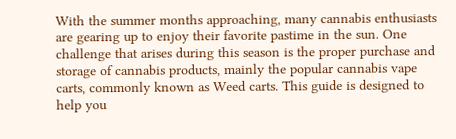With the summer months approaching, many cannabis enthusiasts are gearing up to enjoy their favorite pastime in the sun. One challenge that arises during this season is the proper purchase and storage of cannabis products, mainly the popular cannabis vape carts, commonly known as Weed carts. This guide is designed to help you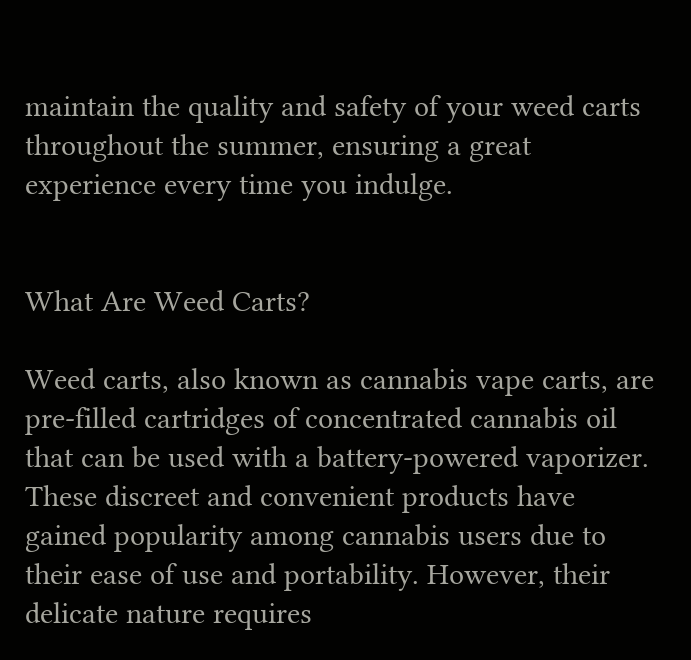maintain the quality and safety of your weed carts throughout the summer, ensuring a great experience every time you indulge.


What Are Weed Carts?

Weed carts, also known as cannabis vape carts, are pre-filled cartridges of concentrated cannabis oil that can be used with a battery-powered vaporizer. These discreet and convenient products have gained popularity among cannabis users due to their ease of use and portability. However, their delicate nature requires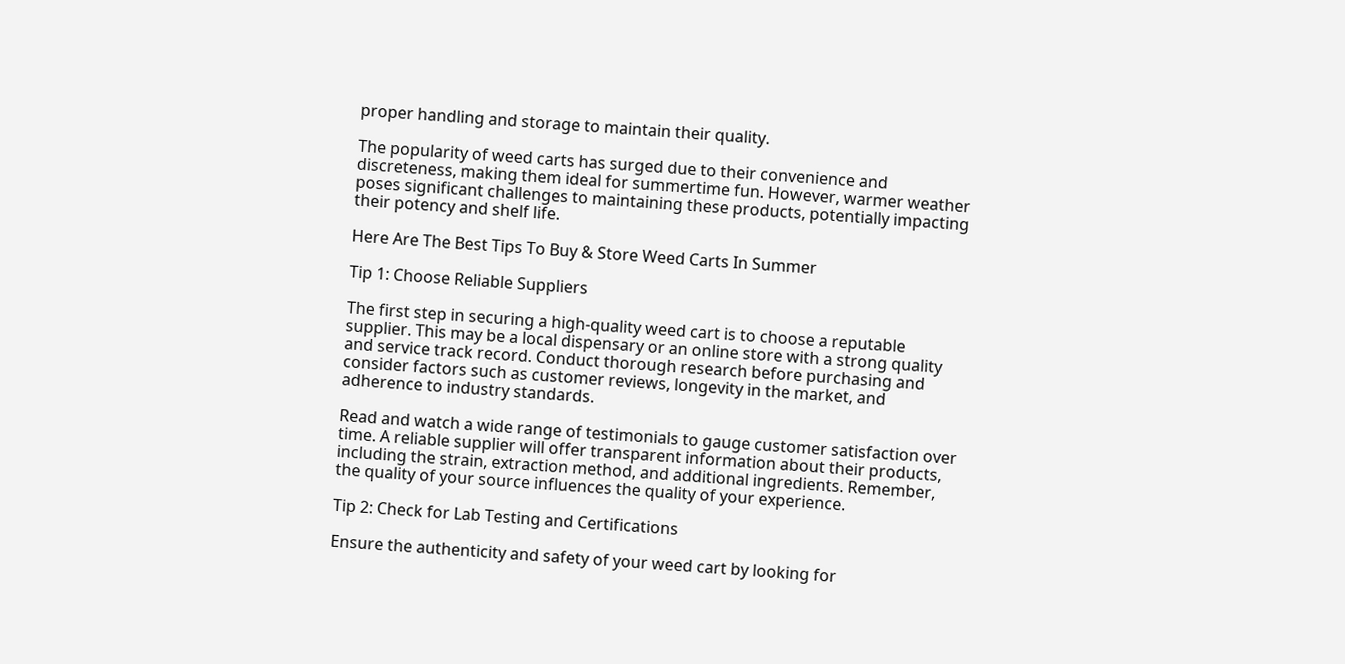proper handling and storage to maintain their quality.

The popularity of weed carts has surged due to their convenience and discreteness, making them ideal for summertime fun. However, warmer weather poses significant challenges to maintaining these products, potentially impacting their potency and shelf life.

Here Are The Best Tips To Buy & Store Weed Carts In Summer

Tip 1: Choose Reliable Suppliers

The first step in securing a high-quality weed cart is to choose a reputable supplier. This may be a local dispensary or an online store with a strong quality and service track record. Conduct thorough research before purchasing and consider factors such as customer reviews, longevity in the market, and adherence to industry standards.

Read and watch a wide range of testimonials to gauge customer satisfaction over time. A reliable supplier will offer transparent information about their products, including the strain, extraction method, and additional ingredients. Remember, the quality of your source influences the quality of your experience.

Tip 2: Check for Lab Testing and Certifications

Ensure the authenticity and safety of your weed cart by looking for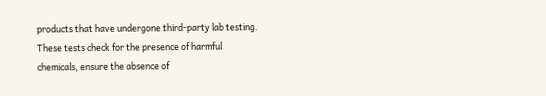products that have undergone third-party lab testing. These tests check for the presence of harmful chemicals, ensure the absence of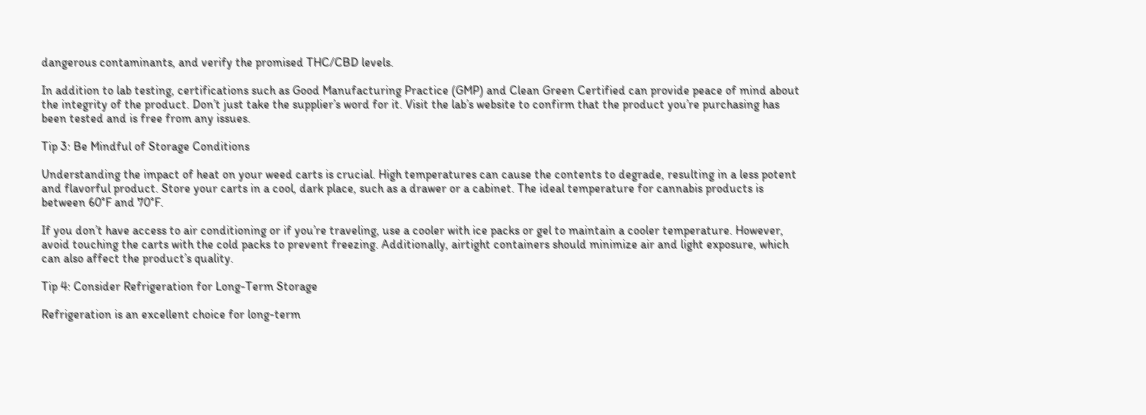dangerous contaminants, and verify the promised THC/CBD levels.

In addition to lab testing, certifications such as Good Manufacturing Practice (GMP) and Clean Green Certified can provide peace of mind about the integrity of the product. Don’t just take the supplier’s word for it. Visit the lab’s website to confirm that the product you’re purchasing has been tested and is free from any issues.

Tip 3: Be Mindful of Storage Conditions

Understanding the impact of heat on your weed carts is crucial. High temperatures can cause the contents to degrade, resulting in a less potent and flavorful product. Store your carts in a cool, dark place, such as a drawer or a cabinet. The ideal temperature for cannabis products is between 60°F and 70°F.

If you don’t have access to air conditioning or if you’re traveling, use a cooler with ice packs or gel to maintain a cooler temperature. However, avoid touching the carts with the cold packs to prevent freezing. Additionally, airtight containers should minimize air and light exposure, which can also affect the product’s quality.

Tip 4: Consider Refrigeration for Long-Term Storage

Refrigeration is an excellent choice for long-term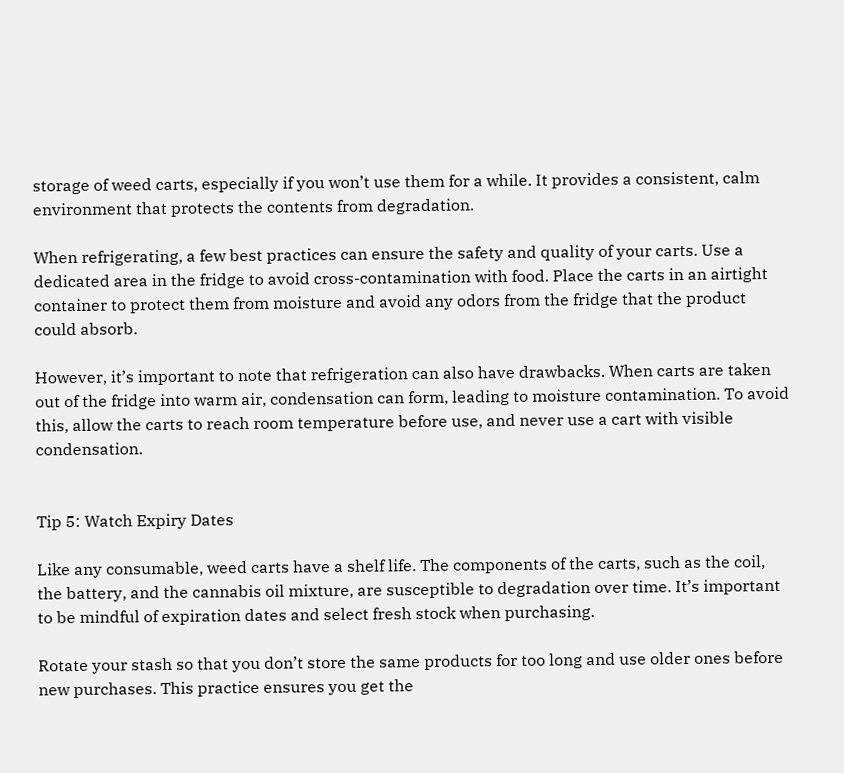storage of weed carts, especially if you won’t use them for a while. It provides a consistent, calm environment that protects the contents from degradation.

When refrigerating, a few best practices can ensure the safety and quality of your carts. Use a dedicated area in the fridge to avoid cross-contamination with food. Place the carts in an airtight container to protect them from moisture and avoid any odors from the fridge that the product could absorb.

However, it’s important to note that refrigeration can also have drawbacks. When carts are taken out of the fridge into warm air, condensation can form, leading to moisture contamination. To avoid this, allow the carts to reach room temperature before use, and never use a cart with visible condensation.


Tip 5: Watch Expiry Dates

Like any consumable, weed carts have a shelf life. The components of the carts, such as the coil, the battery, and the cannabis oil mixture, are susceptible to degradation over time. It’s important to be mindful of expiration dates and select fresh stock when purchasing.

Rotate your stash so that you don’t store the same products for too long and use older ones before new purchases. This practice ensures you get the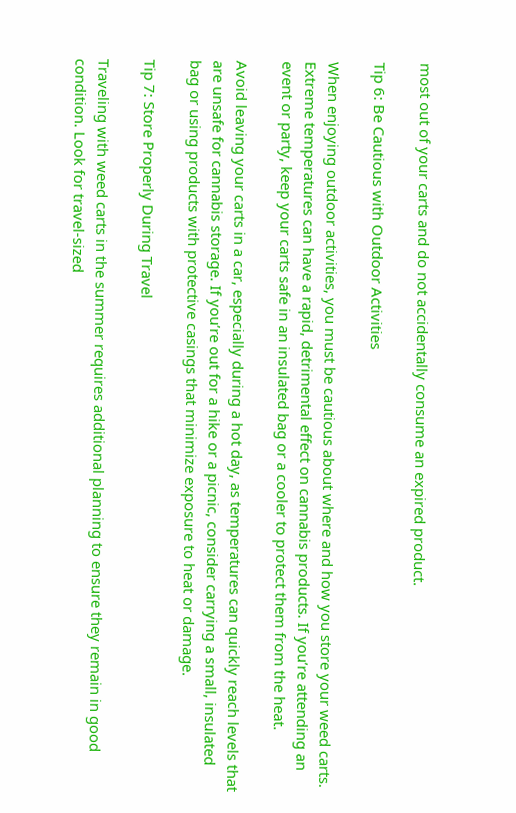most out of your carts and do not accidentally consume an expired product.

Tip 6: Be Cautious with Outdoor Activities

When enjoying outdoor activities, you must be cautious about where and how you store your weed carts. Extreme temperatures can have a rapid, detrimental effect on cannabis products. If you’re attending an event or party, keep your carts safe in an insulated bag or a cooler to protect them from the heat.

Avoid leaving your carts in a car, especially during a hot day, as temperatures can quickly reach levels that are unsafe for cannabis storage. If you’re out for a hike or a picnic, consider carrying a small, insulated bag or using products with protective casings that minimize exposure to heat or damage.

Tip 7: Store Properly During Travel

Traveling with weed carts in the summer requires additional planning to ensure they remain in good condition. Look for travel-sized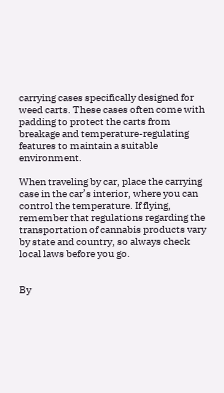carrying cases specifically designed for weed carts. These cases often come with padding to protect the carts from breakage and temperature-regulating features to maintain a suitable environment.

When traveling by car, place the carrying case in the car’s interior, where you can control the temperature. If flying, remember that regulations regarding the transportation of cannabis products vary by state and country, so always check local laws before you go.


By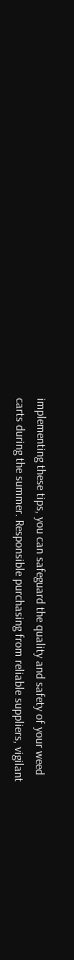implementing these tips, you can safeguard the quality and safety of your weed carts during the summer. Responsible purchasing from reliable suppliers, vigilant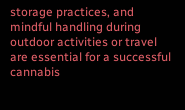storage practices, and mindful handling during outdoor activities or travel are essential for a successful cannabis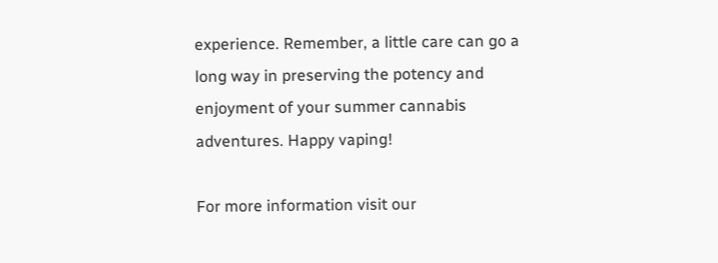experience. Remember, a little care can go a long way in preserving the potency and enjoyment of your summer cannabis adventures. Happy vaping!

For more information visit our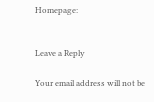Homepage:


Leave a Reply

Your email address will not be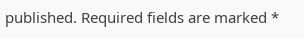published. Required fields are marked *